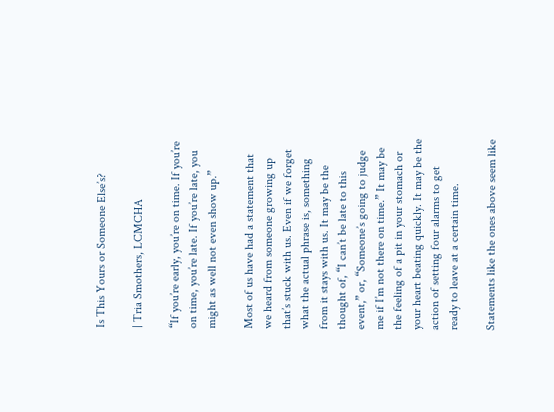Is This Yours or Someone Else’s?

| Tria Smothers, LCMCHA

“If you’re early, you’re on time. If you’re on time, you’re late. If you’re late, you might as well not even show up.”

Most of us have had a statement that we heard from someone growing up that’s stuck with us. Even if we forget what the actual phrase is, something from it stays with us. It may be the thought of, “I can’t be late to this event,” or, “Someone’s going to judge me if I’m not there on time.” It may be the feeling of a pit in your stomach or your heart beating quickly. It may be the action of setting four alarms to get ready to leave at a certain time.

Statements like the ones above seem like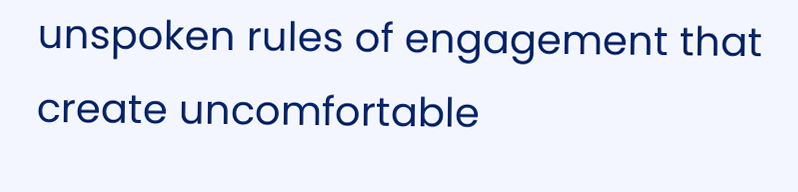unspoken rules of engagement that create uncomfortable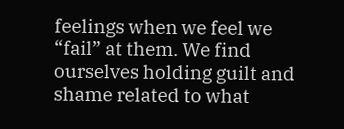feelings when we feel we “fail” at them. We find ourselves holding guilt and shame related to what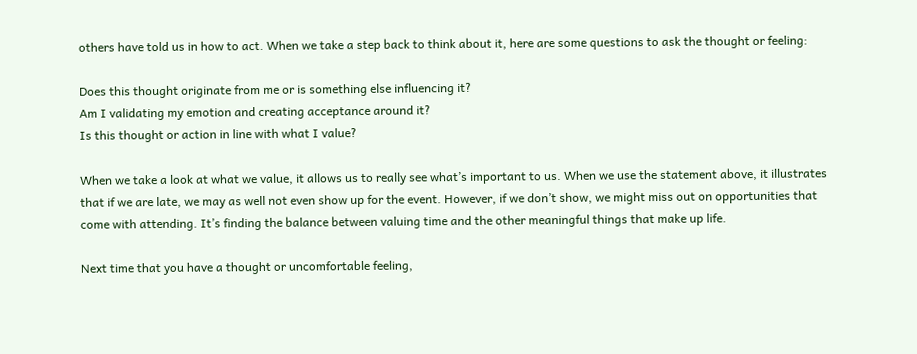others have told us in how to act. When we take a step back to think about it, here are some questions to ask the thought or feeling:

Does this thought originate from me or is something else influencing it?
Am I validating my emotion and creating acceptance around it?
Is this thought or action in line with what I value?

When we take a look at what we value, it allows us to really see what’s important to us. When we use the statement above, it illustrates that if we are late, we may as well not even show up for the event. However, if we don’t show, we might miss out on opportunities that come with attending. It’s finding the balance between valuing time and the other meaningful things that make up life.

Next time that you have a thought or uncomfortable feeling,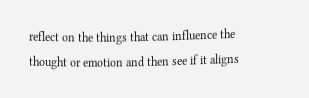reflect on the things that can influence the thought or emotion and then see if it aligns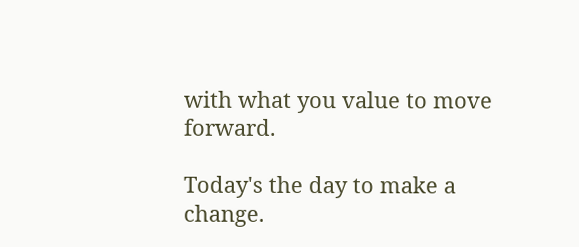with what you value to move forward.

Today's the day to make a change.